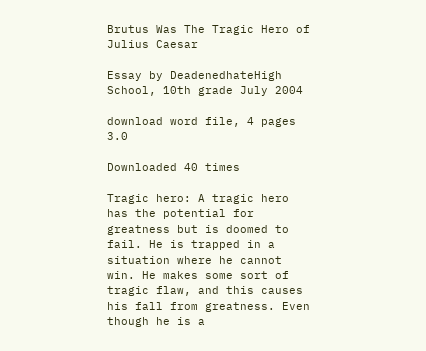Brutus Was The Tragic Hero of Julius Caesar

Essay by DeadenedhateHigh School, 10th grade July 2004

download word file, 4 pages 3.0

Downloaded 40 times

Tragic hero: A tragic hero has the potential for greatness but is doomed to fail. He is trapped in a situation where he cannot win. He makes some sort of tragic flaw, and this causes his fall from greatness. Even though he is a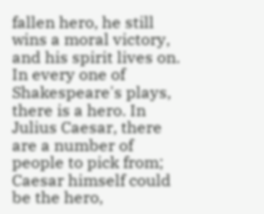fallen hero, he still wins a moral victory, and his spirit lives on. In every one of Shakespeare's plays, there is a hero. In Julius Caesar, there are a number of people to pick from; Caesar himself could be the hero,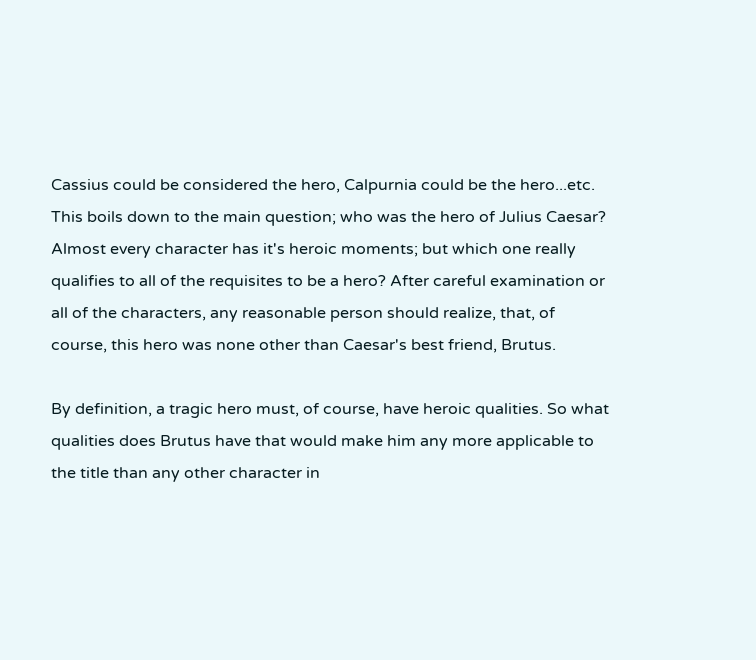Cassius could be considered the hero, Calpurnia could be the hero...etc. This boils down to the main question; who was the hero of Julius Caesar? Almost every character has it's heroic moments; but which one really qualifies to all of the requisites to be a hero? After careful examination or all of the characters, any reasonable person should realize, that, of course, this hero was none other than Caesar's best friend, Brutus.

By definition, a tragic hero must, of course, have heroic qualities. So what qualities does Brutus have that would make him any more applicable to the title than any other character in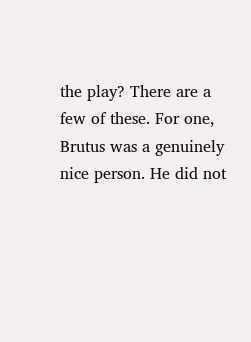the play? There are a few of these. For one, Brutus was a genuinely nice person. He did not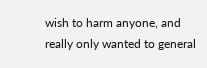wish to harm anyone, and really only wanted to general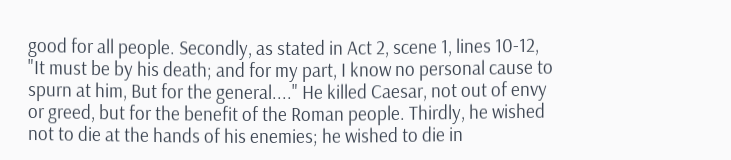good for all people. Secondly, as stated in Act 2, scene 1, lines 10-12, "It must be by his death; and for my part, I know no personal cause to spurn at him, But for the general...." He killed Caesar, not out of envy or greed, but for the benefit of the Roman people. Thirdly, he wished not to die at the hands of his enemies; he wished to die in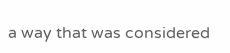a way that was considered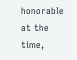honorable at the time,